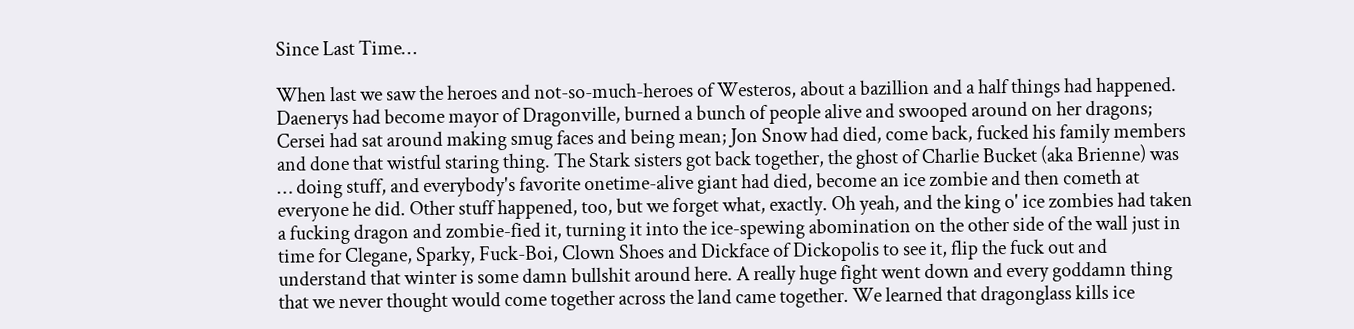Since Last Time…

When last we saw the heroes and not-so-much-heroes of Westeros, about a bazillion and a half things had happened. Daenerys had become mayor of Dragonville, burned a bunch of people alive and swooped around on her dragons; Cersei had sat around making smug faces and being mean; Jon Snow had died, come back, fucked his family members and done that wistful staring thing. The Stark sisters got back together, the ghost of Charlie Bucket (aka Brienne) was … doing stuff, and everybody's favorite onetime-alive giant had died, become an ice zombie and then cometh at everyone he did. Other stuff happened, too, but we forget what, exactly. Oh yeah, and the king o' ice zombies had taken a fucking dragon and zombie-fied it, turning it into the ice-spewing abomination on the other side of the wall just in time for Clegane, Sparky, Fuck-Boi, Clown Shoes and Dickface of Dickopolis to see it, flip the fuck out and understand that winter is some damn bullshit around here. A really huge fight went down and every goddamn thing that we never thought would come together across the land came together. We learned that dragonglass kills ice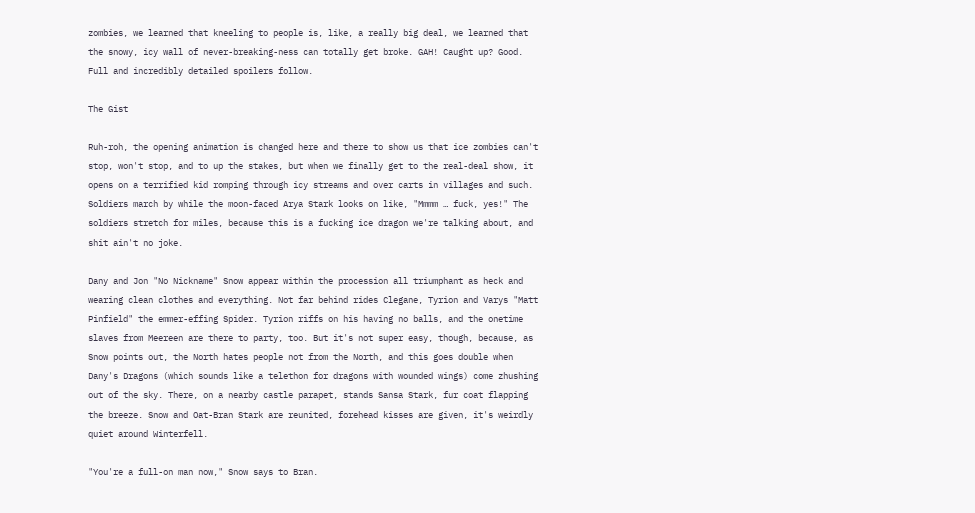zombies, we learned that kneeling to people is, like, a really big deal, we learned that the snowy, icy wall of never-breaking-ness can totally get broke. GAH! Caught up? Good. Full and incredibly detailed spoilers follow.

The Gist

Ruh-roh, the opening animation is changed here and there to show us that ice zombies can't stop, won't stop, and to up the stakes, but when we finally get to the real-deal show, it opens on a terrified kid romping through icy streams and over carts in villages and such. Soldiers march by while the moon-faced Arya Stark looks on like, "Mmmm … fuck, yes!" The soldiers stretch for miles, because this is a fucking ice dragon we're talking about, and shit ain't no joke.

Dany and Jon "No Nickname" Snow appear within the procession all triumphant as heck and wearing clean clothes and everything. Not far behind rides Clegane, Tyrion and Varys "Matt Pinfield" the emmer-effing Spider. Tyrion riffs on his having no balls, and the onetime slaves from Meereen are there to party, too. But it's not super easy, though, because, as Snow points out, the North hates people not from the North, and this goes double when Dany's Dragons (which sounds like a telethon for dragons with wounded wings) come zhushing out of the sky. There, on a nearby castle parapet, stands Sansa Stark, fur coat flapping the breeze. Snow and Oat-Bran Stark are reunited, forehead kisses are given, it's weirdly quiet around Winterfell.

"You're a full-on man now," Snow says to Bran.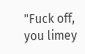"Fuck off, you limey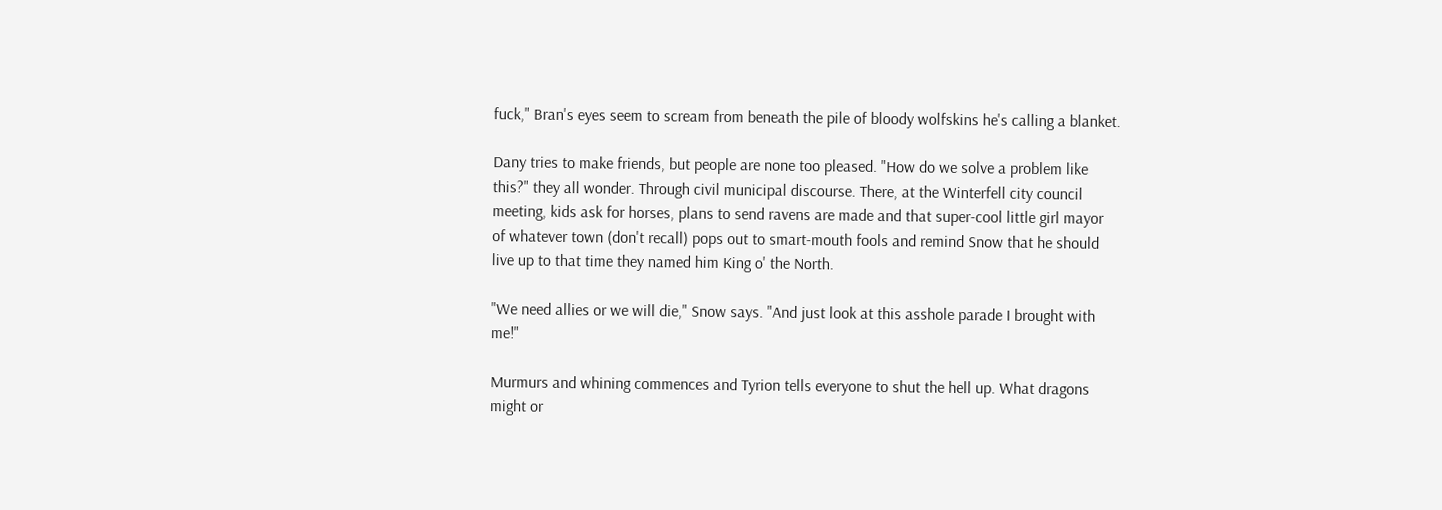fuck," Bran's eyes seem to scream from beneath the pile of bloody wolfskins he's calling a blanket.

Dany tries to make friends, but people are none too pleased. "How do we solve a problem like this?" they all wonder. Through civil municipal discourse. There, at the Winterfell city council meeting, kids ask for horses, plans to send ravens are made and that super-cool little girl mayor of whatever town (don't recall) pops out to smart-mouth fools and remind Snow that he should live up to that time they named him King o' the North.

"We need allies or we will die," Snow says. "And just look at this asshole parade I brought with me!"

Murmurs and whining commences and Tyrion tells everyone to shut the hell up. What dragons might or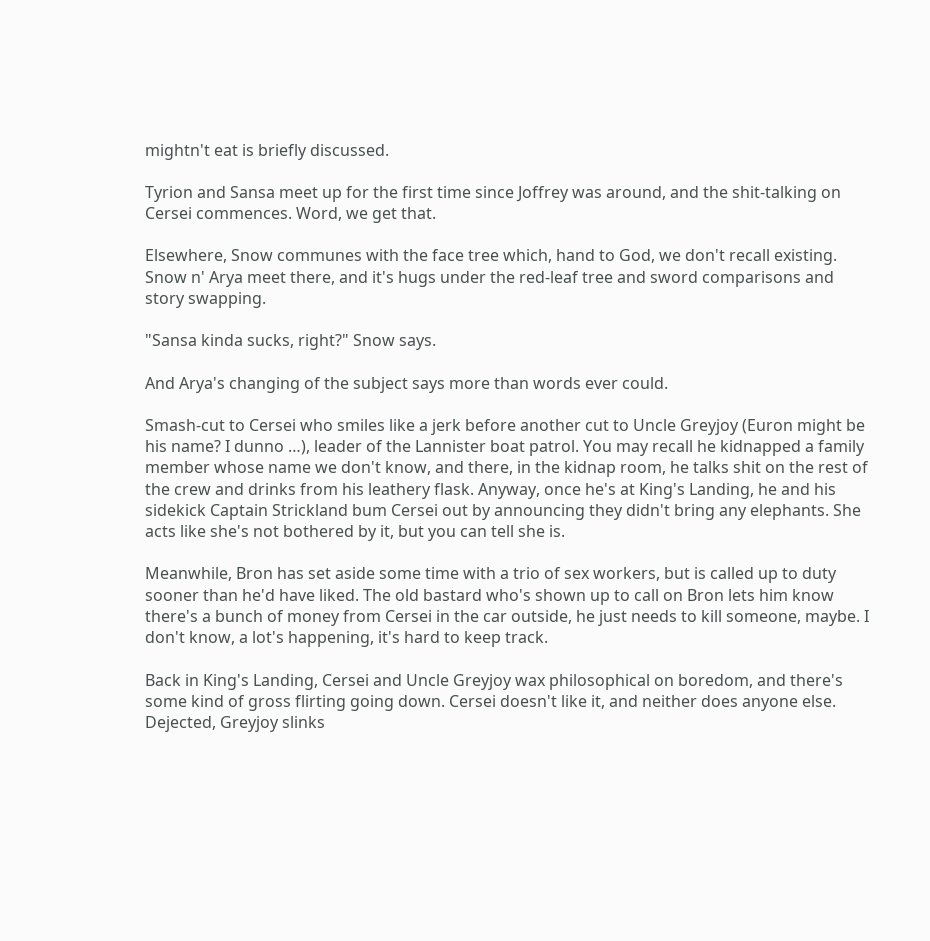mightn't eat is briefly discussed.

Tyrion and Sansa meet up for the first time since Joffrey was around, and the shit-talking on Cersei commences. Word, we get that.

Elsewhere, Snow communes with the face tree which, hand to God, we don't recall existing. Snow n' Arya meet there, and it's hugs under the red-leaf tree and sword comparisons and story swapping.

"Sansa kinda sucks, right?" Snow says.

And Arya's changing of the subject says more than words ever could.

Smash-cut to Cersei who smiles like a jerk before another cut to Uncle Greyjoy (Euron might be his name? I dunno …), leader of the Lannister boat patrol. You may recall he kidnapped a family member whose name we don't know, and there, in the kidnap room, he talks shit on the rest of the crew and drinks from his leathery flask. Anyway, once he's at King's Landing, he and his sidekick Captain Strickland bum Cersei out by announcing they didn't bring any elephants. She acts like she's not bothered by it, but you can tell she is.

Meanwhile, Bron has set aside some time with a trio of sex workers, but is called up to duty sooner than he'd have liked. The old bastard who's shown up to call on Bron lets him know there's a bunch of money from Cersei in the car outside, he just needs to kill someone, maybe. I don't know, a lot's happening, it's hard to keep track.

Back in King's Landing, Cersei and Uncle Greyjoy wax philosophical on boredom, and there's some kind of gross flirting going down. Cersei doesn't like it, and neither does anyone else. Dejected, Greyjoy slinks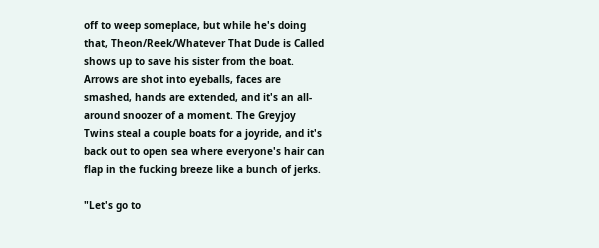off to weep someplace, but while he's doing that, Theon/Reek/Whatever That Dude is Called shows up to save his sister from the boat. Arrows are shot into eyeballs, faces are smashed, hands are extended, and it's an all-around snoozer of a moment. The Greyjoy Twins steal a couple boats for a joyride, and it's back out to open sea where everyone's hair can flap in the fucking breeze like a bunch of jerks.

"Let's go to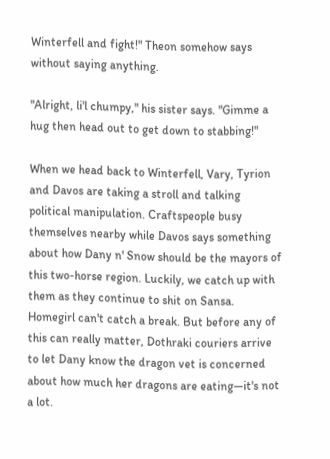Winterfell and fight!" Theon somehow says without saying anything.

"Alright, li'l chumpy," his sister says. "Gimme a hug then head out to get down to stabbing!"

When we head back to Winterfell, Vary, Tyrion and Davos are taking a stroll and talking political manipulation. Craftspeople busy themselves nearby while Davos says something about how Dany n' Snow should be the mayors of this two-horse region. Luckily, we catch up with them as they continue to shit on Sansa. Homegirl can't catch a break. But before any of this can really matter, Dothraki couriers arrive to let Dany know the dragon vet is concerned about how much her dragons are eating—it's not a lot.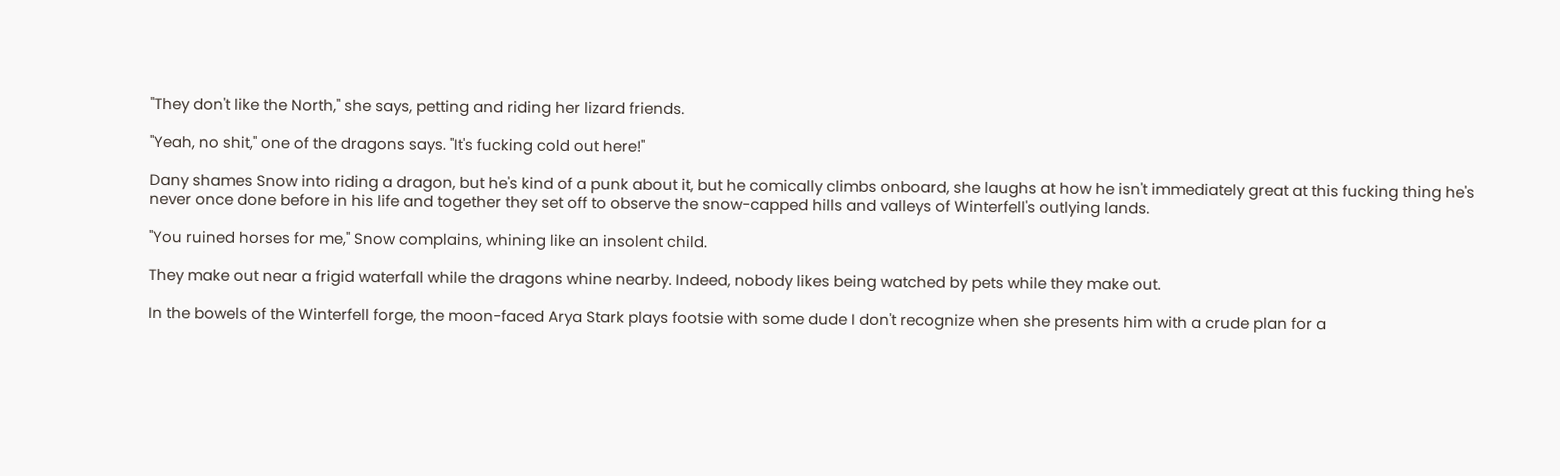"They don't like the North," she says, petting and riding her lizard friends.

"Yeah, no shit," one of the dragons says. "It's fucking cold out here!"

Dany shames Snow into riding a dragon, but he's kind of a punk about it, but he comically climbs onboard, she laughs at how he isn't immediately great at this fucking thing he's never once done before in his life and together they set off to observe the snow-capped hills and valleys of Winterfell's outlying lands.

"You ruined horses for me," Snow complains, whining like an insolent child.

They make out near a frigid waterfall while the dragons whine nearby. Indeed, nobody likes being watched by pets while they make out.

In the bowels of the Winterfell forge, the moon-faced Arya Stark plays footsie with some dude I don't recognize when she presents him with a crude plan for a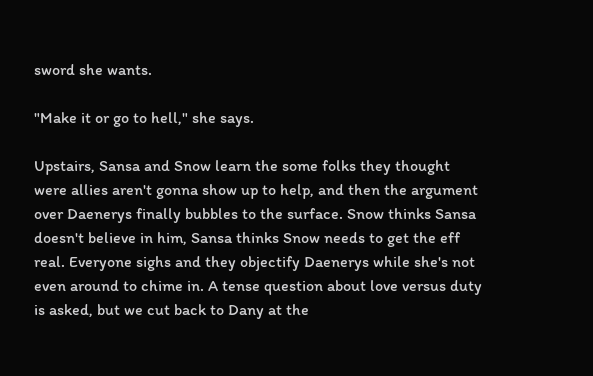sword she wants.

"Make it or go to hell," she says.

Upstairs, Sansa and Snow learn the some folks they thought were allies aren't gonna show up to help, and then the argument over Daenerys finally bubbles to the surface. Snow thinks Sansa doesn't believe in him, Sansa thinks Snow needs to get the eff real. Everyone sighs and they objectify Daenerys while she's not even around to chime in. A tense question about love versus duty is asked, but we cut back to Dany at the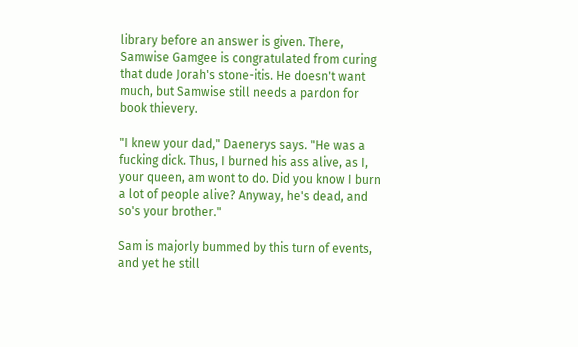library before an answer is given. There, Samwise Gamgee is congratulated from curing that dude Jorah's stone-itis. He doesn't want much, but Samwise still needs a pardon for book thievery.

"I knew your dad," Daenerys says. "He was a fucking dick. Thus, I burned his ass alive, as I, your queen, am wont to do. Did you know I burn a lot of people alive? Anyway, he's dead, and so's your brother."

Sam is majorly bummed by this turn of events, and yet he still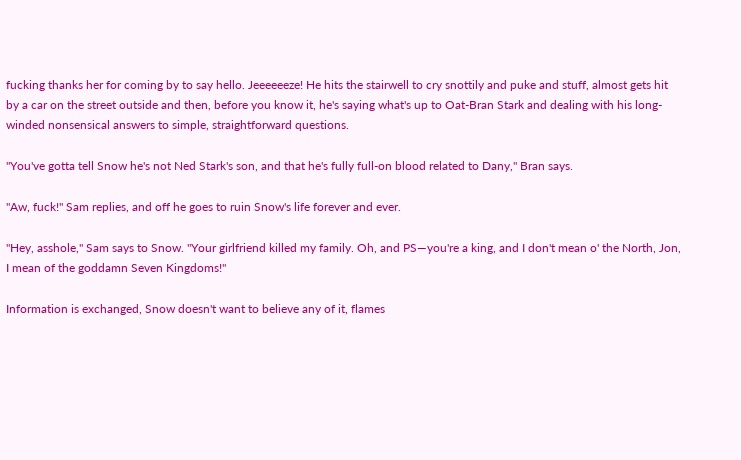fucking thanks her for coming by to say hello. Jeeeeeeze! He hits the stairwell to cry snottily and puke and stuff, almost gets hit by a car on the street outside and then, before you know it, he's saying what's up to Oat-Bran Stark and dealing with his long-winded nonsensical answers to simple, straightforward questions.

"You've gotta tell Snow he's not Ned Stark's son, and that he's fully full-on blood related to Dany," Bran says.

"Aw, fuck!" Sam replies, and off he goes to ruin Snow's life forever and ever.

"Hey, asshole," Sam says to Snow. "Your girlfriend killed my family. Oh, and PS—you're a king, and I don't mean o' the North, Jon, I mean of the goddamn Seven Kingdoms!"

Information is exchanged, Snow doesn't want to believe any of it, flames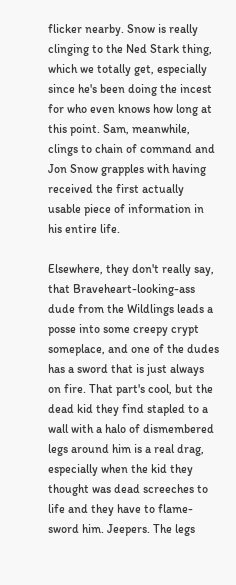flicker nearby. Snow is really clinging to the Ned Stark thing, which we totally get, especially since he's been doing the incest for who even knows how long at this point. Sam, meanwhile, clings to chain of command and Jon Snow grapples with having received the first actually usable piece of information in his entire life.

Elsewhere, they don't really say, that Braveheart-looking-ass dude from the Wildlings leads a posse into some creepy crypt someplace, and one of the dudes has a sword that is just always on fire. That part's cool, but the dead kid they find stapled to a wall with a halo of dismembered legs around him is a real drag, especially when the kid they thought was dead screeches to life and they have to flame-sword him. Jeepers. The legs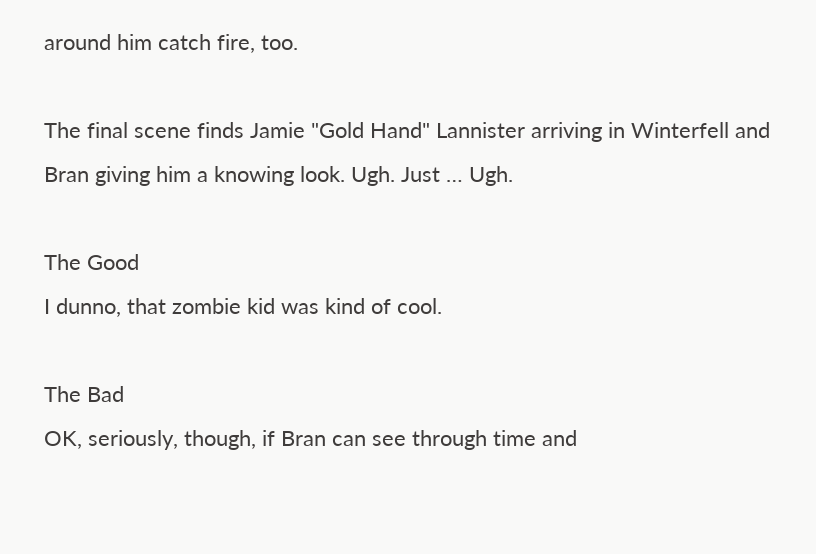around him catch fire, too.

The final scene finds Jamie "Gold Hand" Lannister arriving in Winterfell and Bran giving him a knowing look. Ugh. Just … Ugh.

The Good
I dunno, that zombie kid was kind of cool.

The Bad
OK, seriously, though, if Bran can see through time and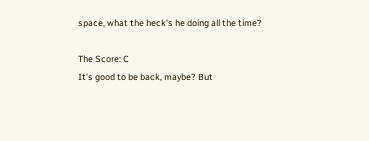space, what the heck's he doing all the time?

The Score: C
It's good to be back, maybe? But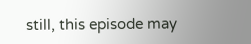still, this episode may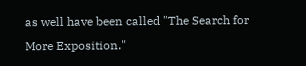as well have been called "The Search for More Exposition."